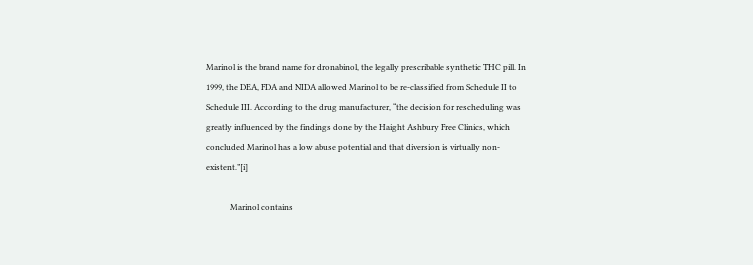Marinol is the brand name for dronabinol, the legally prescribable synthetic THC pill. In 1999, the DEA, FDA and NIDA allowed Marinol to be re-classified from Schedule II to Schedule III. According to the drug manufacturer, “the decision for rescheduling was greatly influenced by the findings done by the Haight Ashbury Free Clinics, which concluded Marinol has a low abuse potential and that diversion is virtually non-existent.”[i]

            Marinol contains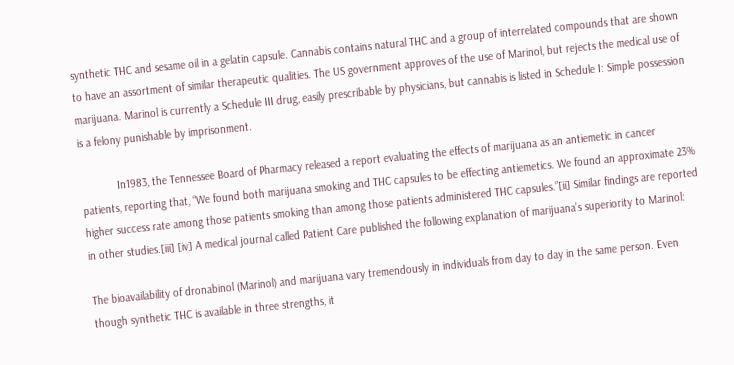synthetic THC and sesame oil in a gelatin capsule. Cannabis contains natural THC and a group of interrelated compounds that are shown to have an assortment of similar therapeutic qualities. The US government approves of the use of Marinol, but rejects the medical use of marijuana. Marinol is currently a Schedule III drug, easily prescribable by physicians, but cannabis is listed in Schedule I: Simple possession is a felony punishable by imprisonment.

            In1983, the Tennessee Board of Pharmacy released a report evaluating the effects of marijuana as an antiemetic in cancer patients, reporting that, “We found both marijuana smoking and THC capsules to be effecting antiemetics. We found an approximate 23% higher success rate among those patients smoking than among those patients administered THC capsules.”[ii] Similar findings are reported in other studies.[iii] [iv] A medical journal called Patient Care published the following explanation of marijuana’s superiority to Marinol:

The bioavailability of dronabinol (Marinol) and marijuana vary tremendously in individuals from day to day in the same person. Even though synthetic THC is available in three strengths, it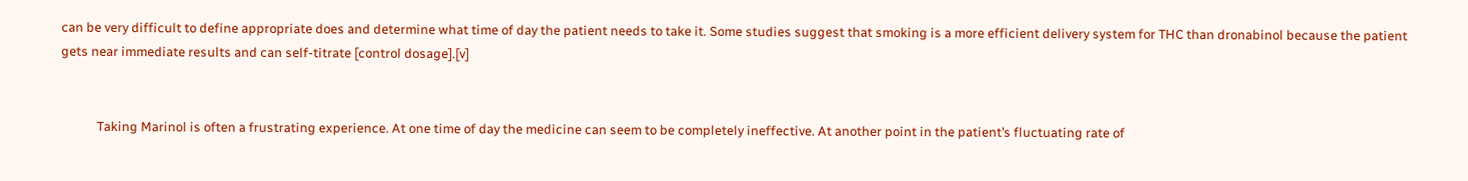can be very difficult to define appropriate does and determine what time of day the patient needs to take it. Some studies suggest that smoking is a more efficient delivery system for THC than dronabinol because the patient gets near immediate results and can self-titrate [control dosage].[v]


            Taking Marinol is often a frustrating experience. At one time of day the medicine can seem to be completely ineffective. At another point in the patient’s fluctuating rate of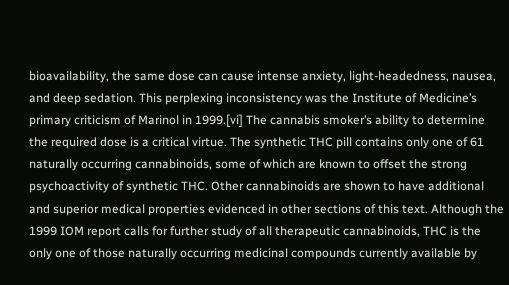bioavailability, the same dose can cause intense anxiety, light-headedness, nausea, and deep sedation. This perplexing inconsistency was the Institute of Medicine’s primary criticism of Marinol in 1999.[vi] The cannabis smoker’s ability to determine the required dose is a critical virtue. The synthetic THC pill contains only one of 61 naturally occurring cannabinoids, some of which are known to offset the strong psychoactivity of synthetic THC. Other cannabinoids are shown to have additional and superior medical properties evidenced in other sections of this text. Although the 1999 IOM report calls for further study of all therapeutic cannabinoids, THC is the only one of those naturally occurring medicinal compounds currently available by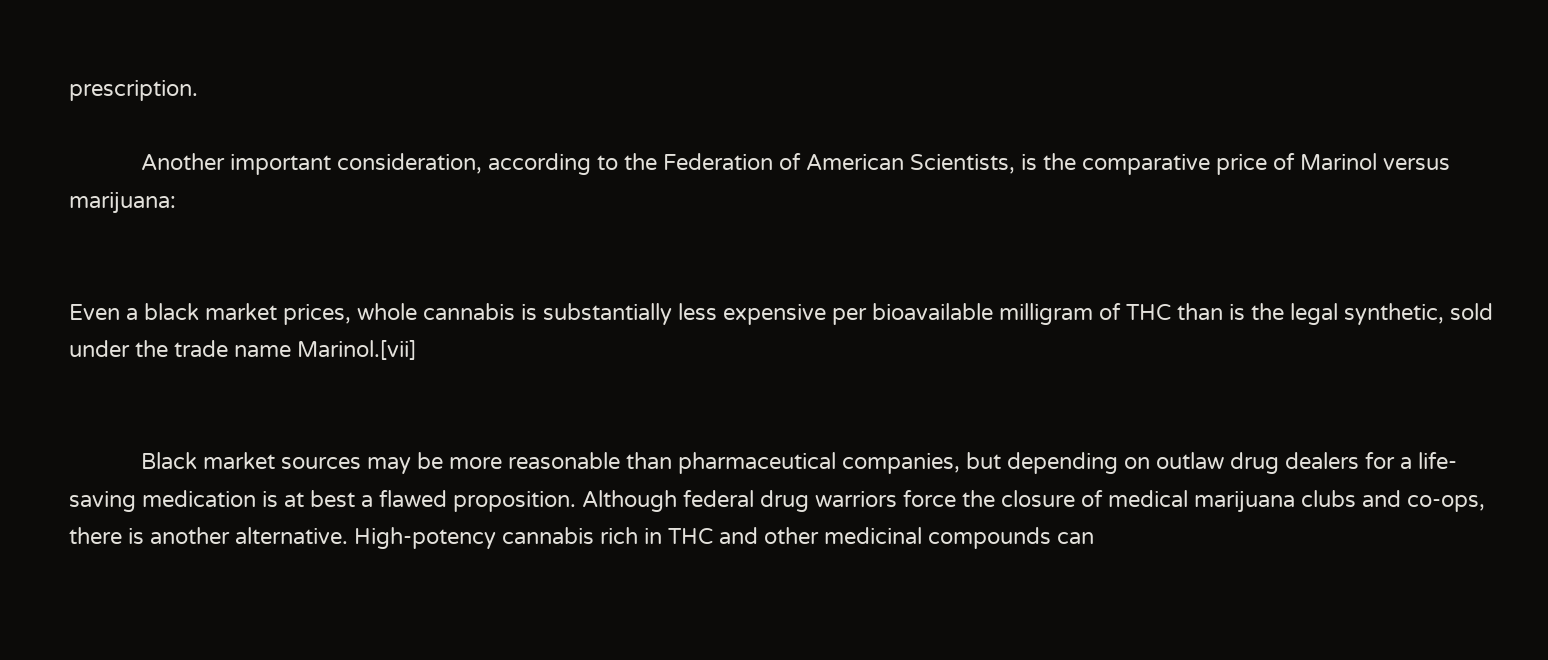prescription.

            Another important consideration, according to the Federation of American Scientists, is the comparative price of Marinol versus marijuana:


Even a black market prices, whole cannabis is substantially less expensive per bioavailable milligram of THC than is the legal synthetic, sold under the trade name Marinol.[vii]


            Black market sources may be more reasonable than pharmaceutical companies, but depending on outlaw drug dealers for a life-saving medication is at best a flawed proposition. Although federal drug warriors force the closure of medical marijuana clubs and co-ops, there is another alternative. High-potency cannabis rich in THC and other medicinal compounds can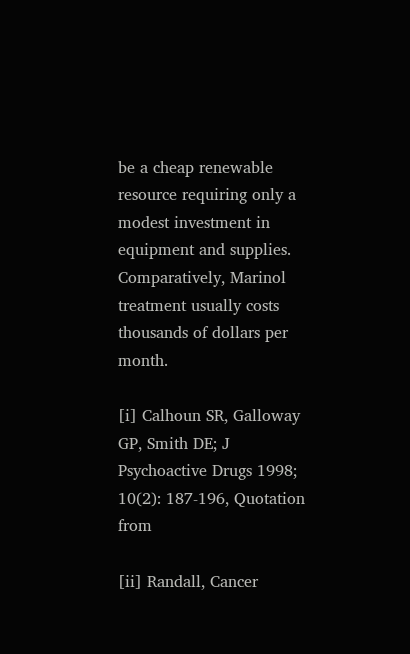be a cheap renewable resource requiring only a modest investment in equipment and supplies. Comparatively, Marinol treatment usually costs thousands of dollars per month.

[i] Calhoun SR, Galloway GP, Smith DE; J Psychoactive Drugs 1998; 10(2): 187-196, Quotation from

[ii] Randall, Cancer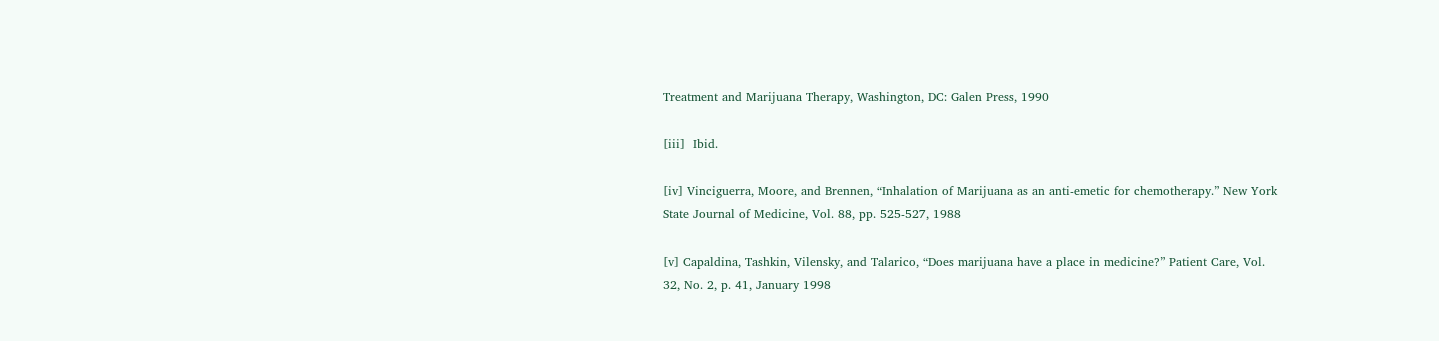Treatment and Marijuana Therapy, Washington, DC: Galen Press, 1990

[iii]  Ibid.

[iv] Vinciguerra, Moore, and Brennen, “Inhalation of Marijuana as an anti-emetic for chemotherapy.” New York State Journal of Medicine, Vol. 88, pp. 525-527, 1988

[v] Capaldina, Tashkin, Vilensky, and Talarico, “Does marijuana have a place in medicine?” Patient Care, Vol. 32, No. 2, p. 41, January 1998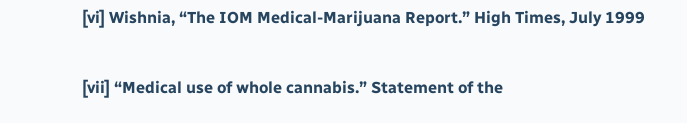[vi] Wishnia, “The IOM Medical-Marijuana Report.” High Times, July 1999

[vii] “Medical use of whole cannabis.” Statement of the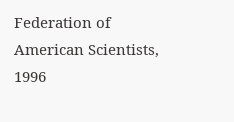Federation of American Scientists, 1996